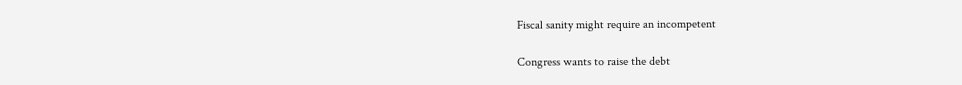Fiscal sanity might require an incompetent

Congress wants to raise the debt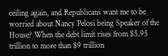ceiling again, and Republicans want me to be worried about Nancy Pelosi being Speaker of the House? When the debt limit rises from $5.95 trillion to more than $9 trillion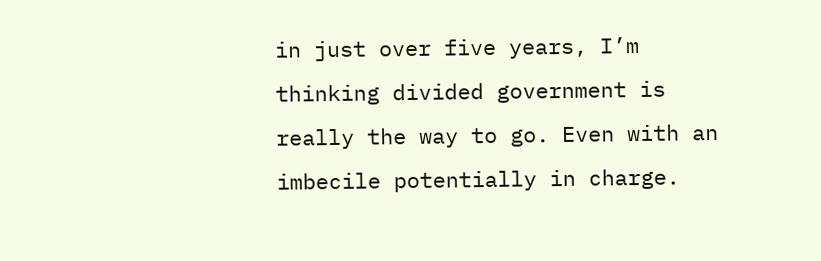in just over five years, I’m thinking divided government is really the way to go. Even with an imbecile potentially in charge.